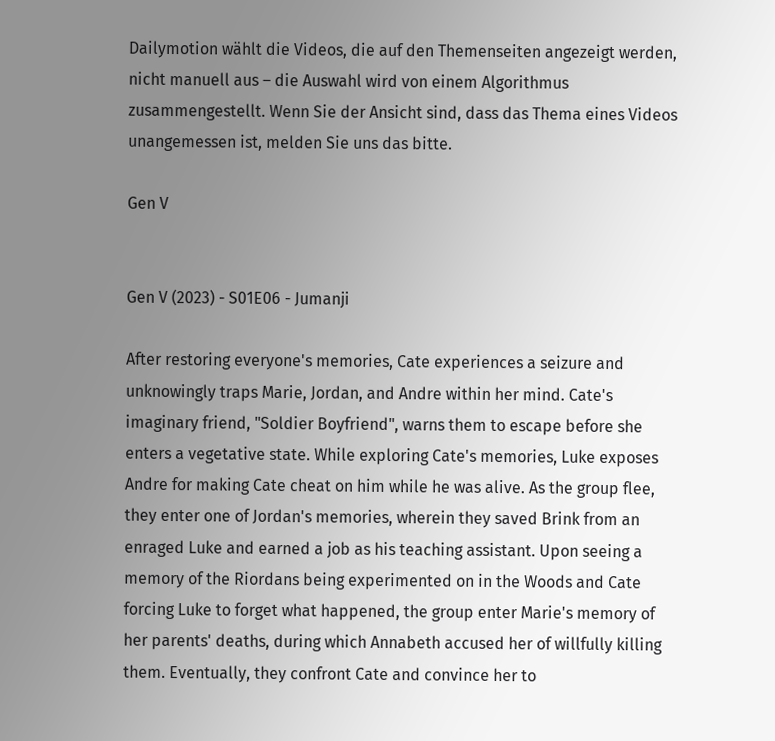Dailymotion wählt die Videos, die auf den Themenseiten angezeigt werden, nicht manuell aus – die Auswahl wird von einem Algorithmus zusammengestellt. Wenn Sie der Ansicht sind, dass das Thema eines Videos unangemessen ist, melden Sie uns das bitte.

Gen V


Gen V (2023) - S01E06 - Jumanji

After restoring everyone's memories, Cate experiences a seizure and unknowingly traps Marie, Jordan, and Andre within her mind. Cate's imaginary friend, "Soldier Boyfriend", warns them to escape before she enters a vegetative state. While exploring Cate's memories, Luke exposes Andre for making Cate cheat on him while he was alive. As the group flee, they enter one of Jordan's memories, wherein they saved Brink from an enraged Luke and earned a job as his teaching assistant. Upon seeing a memory of the Riordans being experimented on in the Woods and Cate forcing Luke to forget what happened, the group enter Marie's memory of her parents' deaths, during which Annabeth accused her of willfully killing them. Eventually, they confront Cate and convince her to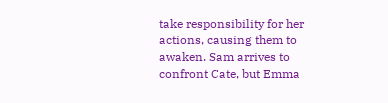take responsibility for her actions, causing them to awaken. Sam arrives to confront Cate, but Emma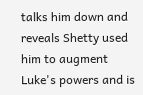talks him down and reveals Shetty used him to augment Luke's powers and is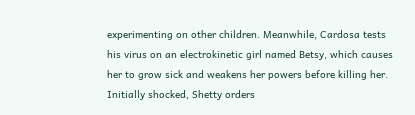experimenting on other children. Meanwhile, Cardosa tests his virus on an electrokinetic girl named Betsy, which causes her to grow sick and weakens her powers before killing her. Initially shocked, Shetty orders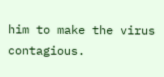him to make the virus contagious.